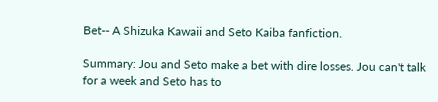Bet-- A Shizuka Kawaii and Seto Kaiba fanfiction.

Summary: Jou and Seto make a bet with dire losses. Jou can't talk for a week and Seto has to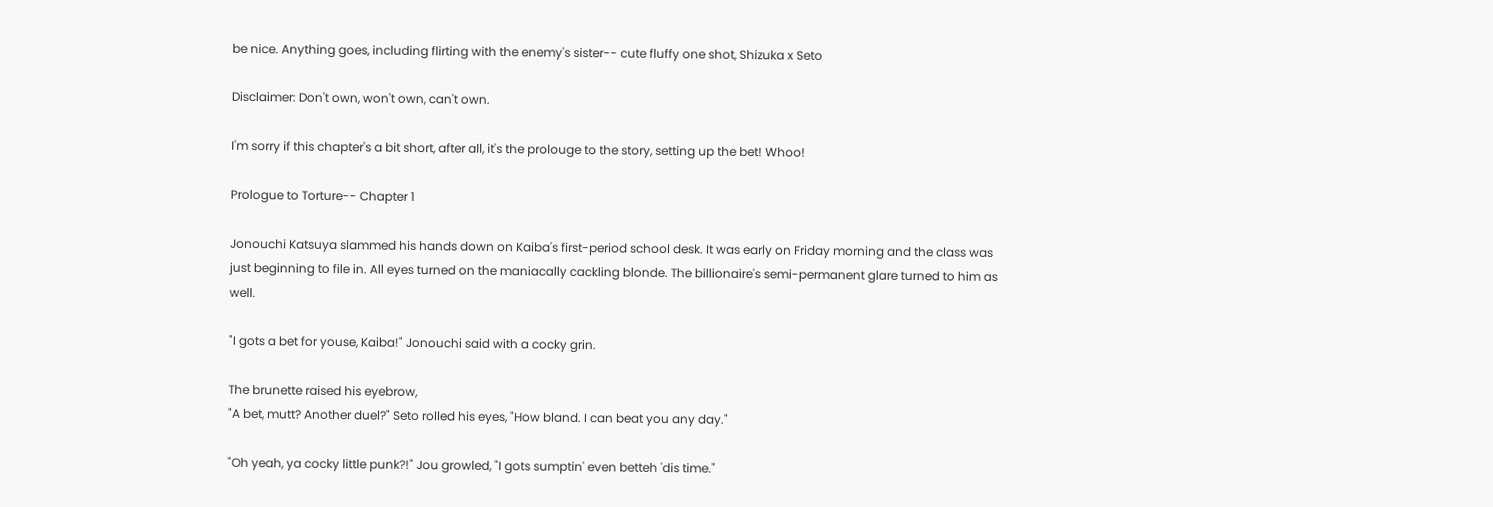be nice. Anything goes, including flirting with the enemy's sister-- cute fluffy one shot, Shizuka x Seto

Disclaimer: Don't own, won't own, can't own.

I'm sorry if this chapter's a bit short, after all, it's the prolouge to the story, setting up the bet! Whoo!

Prologue to Torture-- Chapter 1

Jonouchi Katsuya slammed his hands down on Kaiba's first-period school desk. It was early on Friday morning and the class was just beginning to file in. All eyes turned on the maniacally cackling blonde. The billionaire's semi-permanent glare turned to him as well.

"I gots a bet for youse, Kaiba!" Jonouchi said with a cocky grin.

The brunette raised his eyebrow,
"A bet, mutt? Another duel?" Seto rolled his eyes, "How bland. I can beat you any day."

"Oh yeah, ya cocky little punk?!" Jou growled, "I gots sumptin' even betteh 'dis time."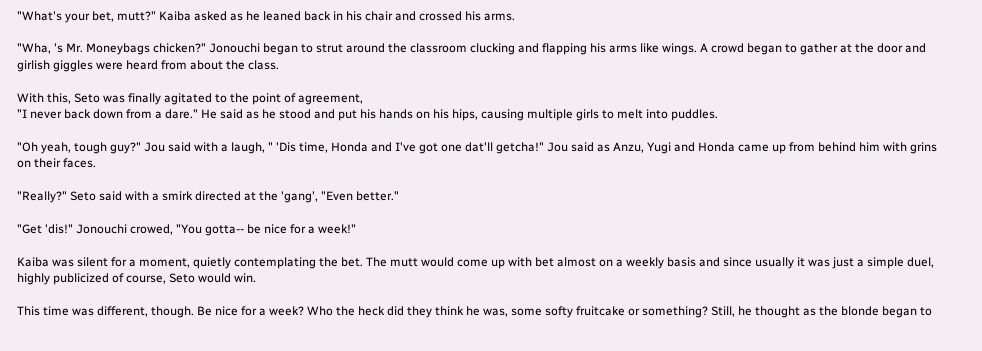"What's your bet, mutt?" Kaiba asked as he leaned back in his chair and crossed his arms.

"Wha, 's Mr. Moneybags chicken?" Jonouchi began to strut around the classroom clucking and flapping his arms like wings. A crowd began to gather at the door and girlish giggles were heard from about the class.

With this, Seto was finally agitated to the point of agreement,
"I never back down from a dare." He said as he stood and put his hands on his hips, causing multiple girls to melt into puddles.

"Oh yeah, tough guy?" Jou said with a laugh, " 'Dis time, Honda and I've got one dat'll getcha!" Jou said as Anzu, Yugi and Honda came up from behind him with grins on their faces.

"Really?" Seto said with a smirk directed at the 'gang', "Even better."

"Get 'dis!" Jonouchi crowed, "You gotta-- be nice for a week!"

Kaiba was silent for a moment, quietly contemplating the bet. The mutt would come up with bet almost on a weekly basis and since usually it was just a simple duel, highly publicized of course, Seto would win.

This time was different, though. Be nice for a week? Who the heck did they think he was, some softy fruitcake or something? Still, he thought as the blonde began to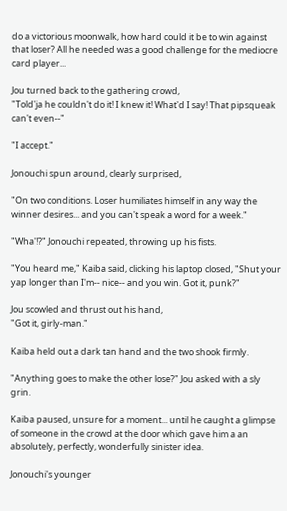do a victorious moonwalk, how hard could it be to win against that loser? All he needed was a good challenge for the mediocre card player...

Jou turned back to the gathering crowd,
"Told'ja he couldn't do it! I knew it! What'd I say! That pipsqueak can't even--"

"I accept."

Jonouchi spun around, clearly surprised,

"On two conditions. Loser humiliates himself in any way the winner desires... and you can't speak a word for a week."

"Wha'!?" Jonouchi repeated, throwing up his fists.

"You heard me," Kaiba said, clicking his laptop closed, "Shut your yap longer than I'm-- nice-- and you win. Got it, punk?"

Jou scowled and thrust out his hand,
"Got it, girly-man."

Kaiba held out a dark tan hand and the two shook firmly.

"Anything goes to make the other lose?" Jou asked with a sly grin.

Kaiba paused, unsure for a moment... until he caught a glimpse of someone in the crowd at the door which gave him a an absolutely, perfectly, wonderfully sinister idea.

Jonouchi's younger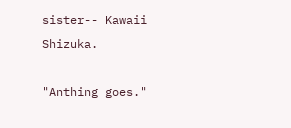sister-- Kawaii Shizuka.

"Anthing goes."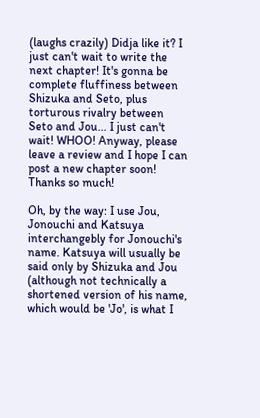(laughs crazily) Didja like it? I just can't wait to write the next chapter! It's gonna be complete fluffiness between Shizuka and Seto, plus torturous rivalry between Seto and Jou... I just can't wait! WHOO! Anyway, please leave a review and I hope I can post a new chapter soon! Thanks so much!

Oh, by the way: I use Jou, Jonouchi and Katsuya interchangebly for Jonouchi's name. Katsuya will usually be said only by Shizuka and Jou (although not technically a shortened version of his name, which would be 'Jo', is what I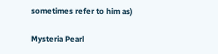sometimes refer to him as)

Mysteria Pearl